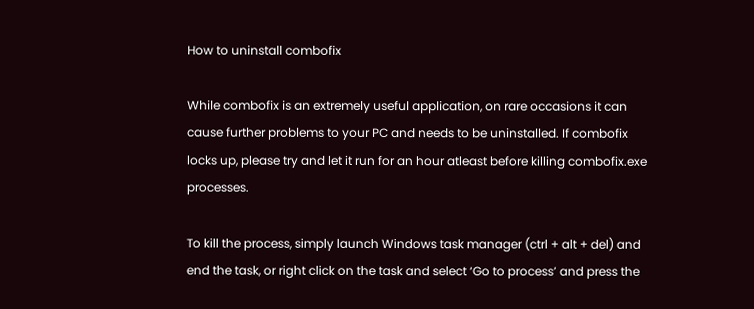How to uninstall combofix

While combofix is an extremely useful application, on rare occasions it can cause further problems to your PC and needs to be uninstalled. If combofix locks up, please try and let it run for an hour atleast before killing combofix.exe processes.

To kill the process, simply launch Windows task manager (ctrl + alt + del) and end the task, or right click on the task and select ‘Go to process’ and press the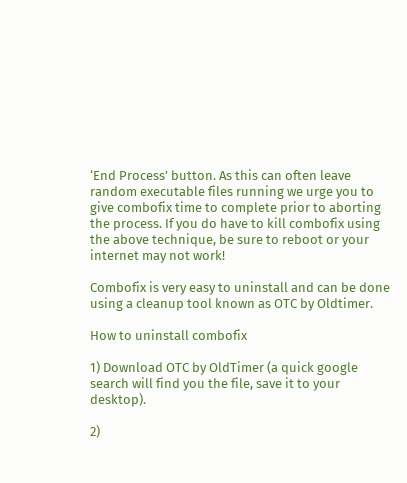‘End Process’ button. As this can often leave random executable files running we urge you to give combofix time to complete prior to aborting the process. If you do have to kill combofix using the above technique, be sure to reboot or your internet may not work!

Combofix is very easy to uninstall and can be done using a cleanup tool known as OTC by Oldtimer.

How to uninstall combofix

1) Download OTC by OldTimer (a quick google search will find you the file, save it to your desktop).

2)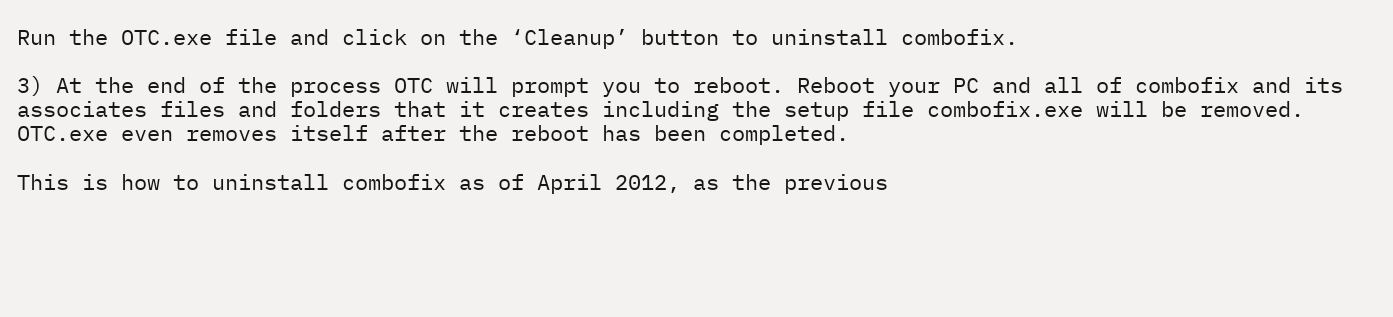Run the OTC.exe file and click on the ‘Cleanup’ button to uninstall combofix.

3) At the end of the process OTC will prompt you to reboot. Reboot your PC and all of combofix and its associates files and folders that it creates including the setup file combofix.exe will be removed. OTC.exe even removes itself after the reboot has been completed.

This is how to uninstall combofix as of April 2012, as the previous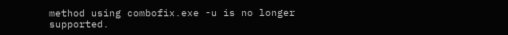method using combofix.exe -u is no longer supported.